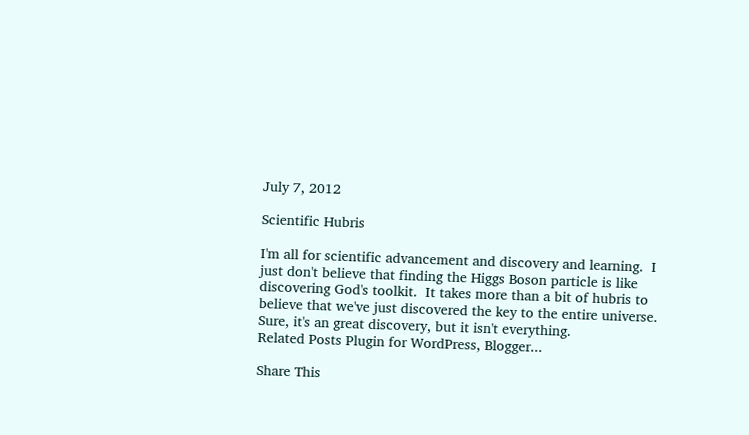July 7, 2012

Scientific Hubris

I'm all for scientific advancement and discovery and learning.  I just don't believe that finding the Higgs Boson particle is like discovering God's toolkit.  It takes more than a bit of hubris to believe that we've just discovered the key to the entire universe. Sure, it's an great discovery, but it isn't everything.
Related Posts Plugin for WordPress, Blogger...

Share This